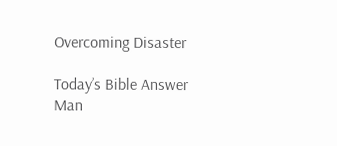Overcoming Disaster

Today’s Bible Answer Man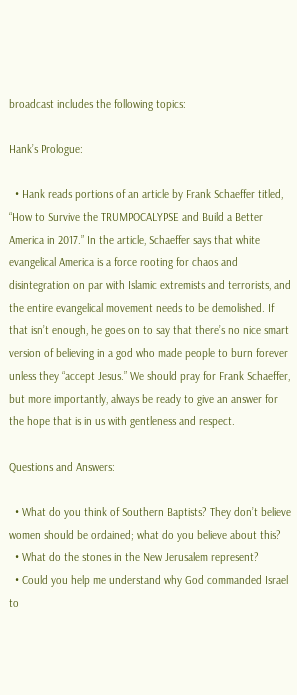broadcast includes the following topics:

Hank’s Prologue:

  • Hank reads portions of an article by Frank Schaeffer titled, “How to Survive the TRUMPOCALYPSE and Build a Better America in 2017.” In the article, Schaeffer says that white evangelical America is a force rooting for chaos and disintegration on par with Islamic extremists and terrorists, and the entire evangelical movement needs to be demolished. If that isn’t enough, he goes on to say that there’s no nice smart version of believing in a god who made people to burn forever unless they “accept Jesus.” We should pray for Frank Schaeffer, but more importantly, always be ready to give an answer for the hope that is in us with gentleness and respect.

Questions and Answers:

  • What do you think of Southern Baptists? They don’t believe women should be ordained; what do you believe about this?
  • What do the stones in the New Jerusalem represent?
  • Could you help me understand why God commanded Israel to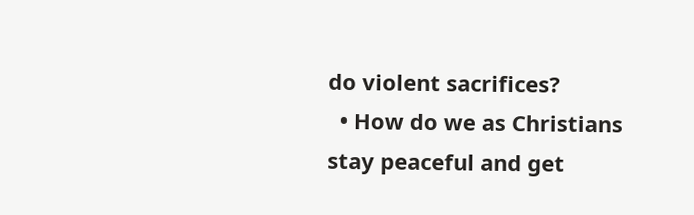do violent sacrifices?
  • How do we as Christians stay peaceful and get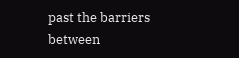past the barriers between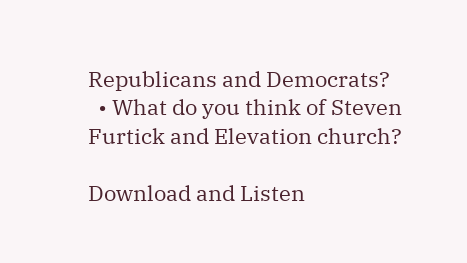Republicans and Democrats?
  • What do you think of Steven Furtick and Elevation church?

Download and Listen